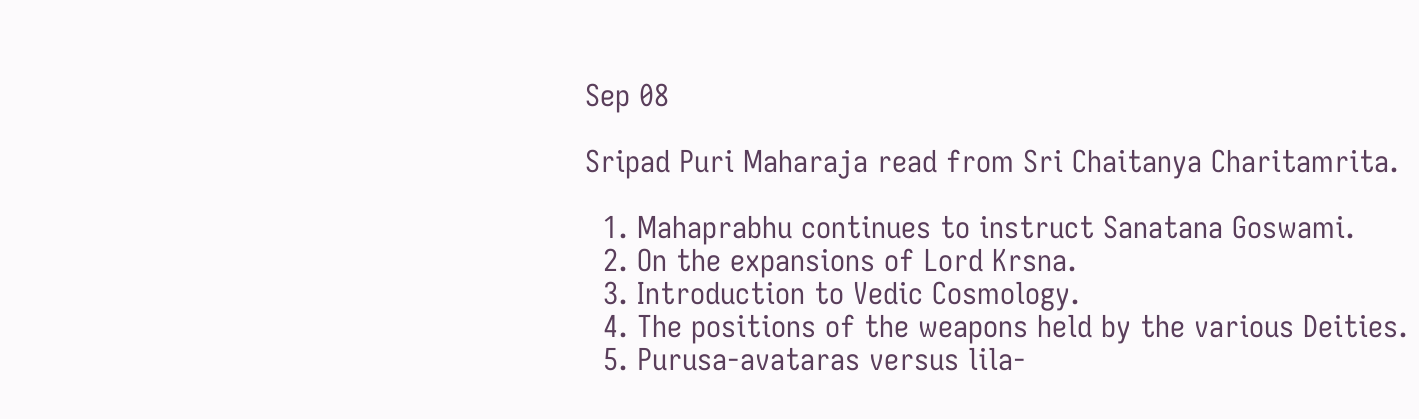Sep 08

Sripad Puri Maharaja read from Sri Chaitanya Charitamrita.

  1. Mahaprabhu continues to instruct Sanatana Goswami.
  2. On the expansions of Lord Krsna.
  3. Introduction to Vedic Cosmology.
  4. The positions of the weapons held by the various Deities.
  5. Purusa-avataras versus lila-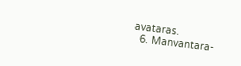avataras.
  6. Manvantara-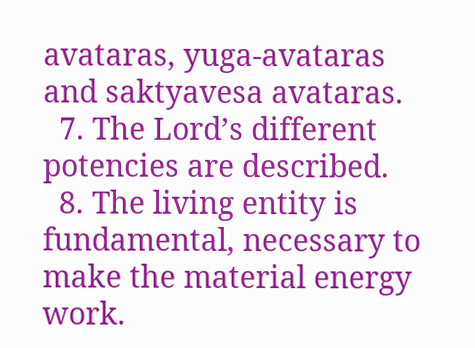avataras, yuga-avataras and saktyavesa avataras.
  7. The Lord’s different potencies are described.
  8. The living entity is fundamental, necessary to make the material energy work.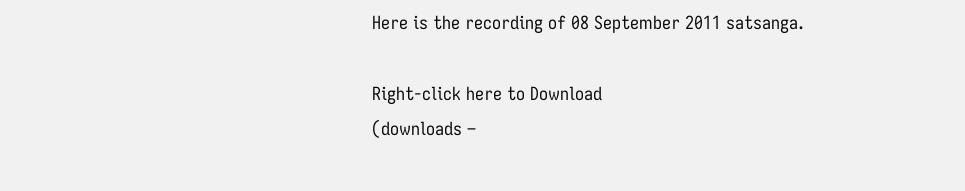Here is the recording of 08 September 2011 satsanga.

Right-click here to Download
(downloads –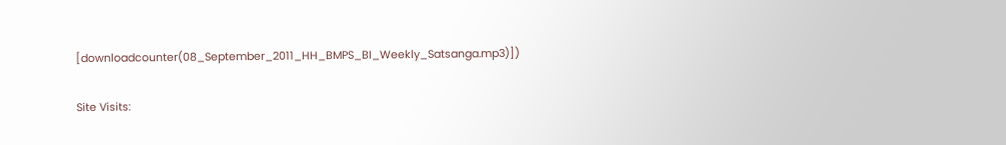[downloadcounter(08_September_2011_HH_BMPS_BI_Weekly_Satsanga.mp3)])

Site Visits: